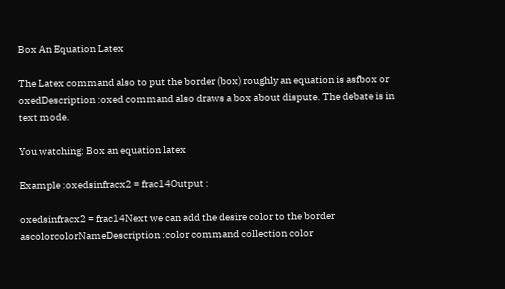Box An Equation Latex

The Latex command also to put the border (box) roughly an equation is asfbox or oxedDescription :oxed command also draws a box about dispute. The debate is in text mode.

You watching: Box an equation latex

Example :oxedsinfracx2 = frac14Output :

oxedsinfracx2 = frac14Next we can add the desire color to the border ascolorcolorNameDescription :color command collection color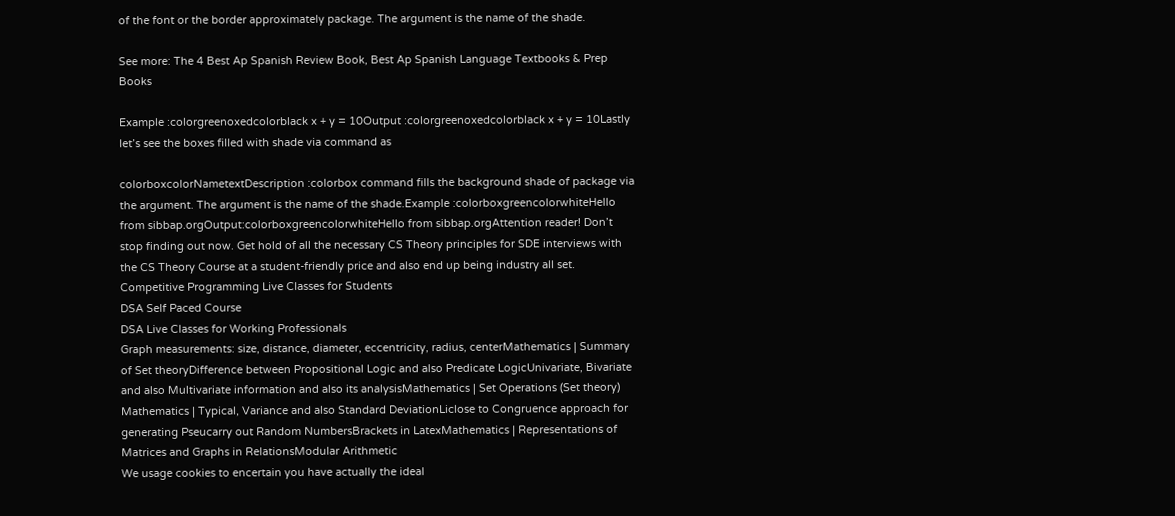of the font or the border approximately package. The argument is the name of the shade.

See more: The 4 Best Ap Spanish Review Book, Best Ap Spanish Language Textbooks & Prep Books

Example :colorgreenoxedcolorblack x + y = 10Output :colorgreenoxedcolorblack x + y = 10Lastly let’s see the boxes filled with shade via command as

colorboxcolorNametextDescription :colorbox command fills the background shade of package via the argument. The argument is the name of the shade.Example :colorboxgreencolorwhiteHello from sibbap.orgOutput:colorboxgreencolorwhiteHello from sibbap.orgAttention reader! Don’t stop finding out now. Get hold of all the necessary CS Theory principles for SDE interviews with the CS Theory Course at a student-friendly price and also end up being industry all set.
Competitive Programming Live Classes for Students
DSA Self Paced Course
DSA Live Classes for Working Professionals
Graph measurements: size, distance, diameter, eccentricity, radius, centerMathematics | Summary of Set theoryDifference between Propositional Logic and also Predicate LogicUnivariate, Bivariate and also Multivariate information and also its analysisMathematics | Set Operations (Set theory)
Mathematics | Typical, Variance and also Standard DeviationLiclose to Congruence approach for generating Pseucarry out Random NumbersBrackets in LatexMathematics | Representations of Matrices and Graphs in RelationsModular Arithmetic
We usage cookies to encertain you have actually the ideal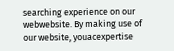searching experience on our webwebsite. By making use of our website, youacexpertise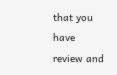that you have review and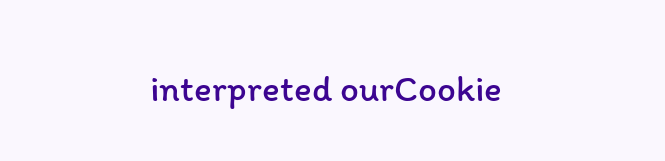interpreted ourCookie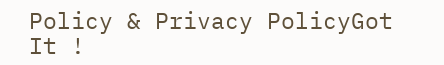Policy & Privacy PolicyGot It !